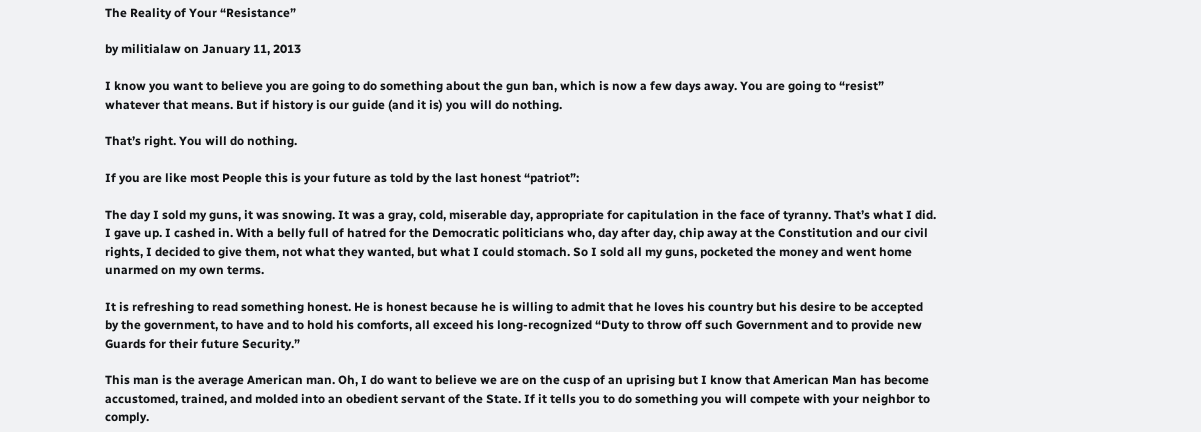The Reality of Your “Resistance”

by militialaw on January 11, 2013

I know you want to believe you are going to do something about the gun ban, which is now a few days away. You are going to “resist” whatever that means. But if history is our guide (and it is) you will do nothing.

That’s right. You will do nothing.

If you are like most People this is your future as told by the last honest “patriot”:

The day I sold my guns, it was snowing. It was a gray, cold, miserable day, appropriate for capitulation in the face of tyranny. That’s what I did. I gave up. I cashed in. With a belly full of hatred for the Democratic politicians who, day after day, chip away at the Constitution and our civil rights, I decided to give them, not what they wanted, but what I could stomach. So I sold all my guns, pocketed the money and went home unarmed on my own terms.

It is refreshing to read something honest. He is honest because he is willing to admit that he loves his country but his desire to be accepted by the government, to have and to hold his comforts, all exceed his long-recognized “Duty to throw off such Government and to provide new Guards for their future Security.”

This man is the average American man. Oh, I do want to believe we are on the cusp of an uprising but I know that American Man has become accustomed, trained, and molded into an obedient servant of the State. If it tells you to do something you will compete with your neighbor to comply.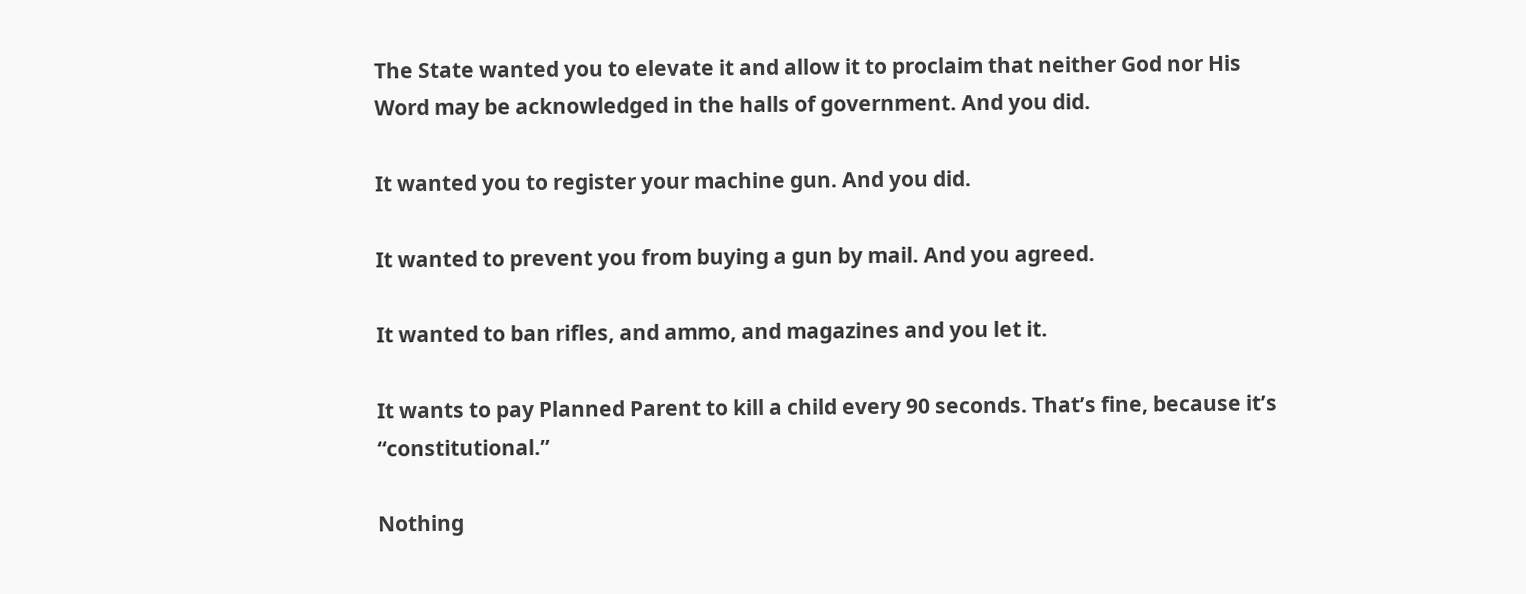The State wanted you to elevate it and allow it to proclaim that neither God nor His Word may be acknowledged in the halls of government. And you did.

It wanted you to register your machine gun. And you did.

It wanted to prevent you from buying a gun by mail. And you agreed.

It wanted to ban rifles, and ammo, and magazines and you let it.

It wants to pay Planned Parent to kill a child every 90 seconds. That’s fine, because it’s “constitutional.”

Nothing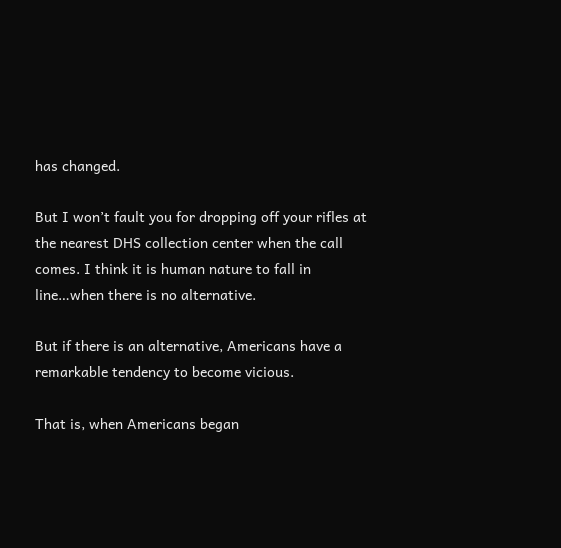has changed.

But I won’t fault you for dropping off your rifles at the nearest DHS collection center when the call comes. I think it is human nature to fall in line…when there is no alternative.

But if there is an alternative, Americans have a remarkable tendency to become vicious.

That is, when Americans began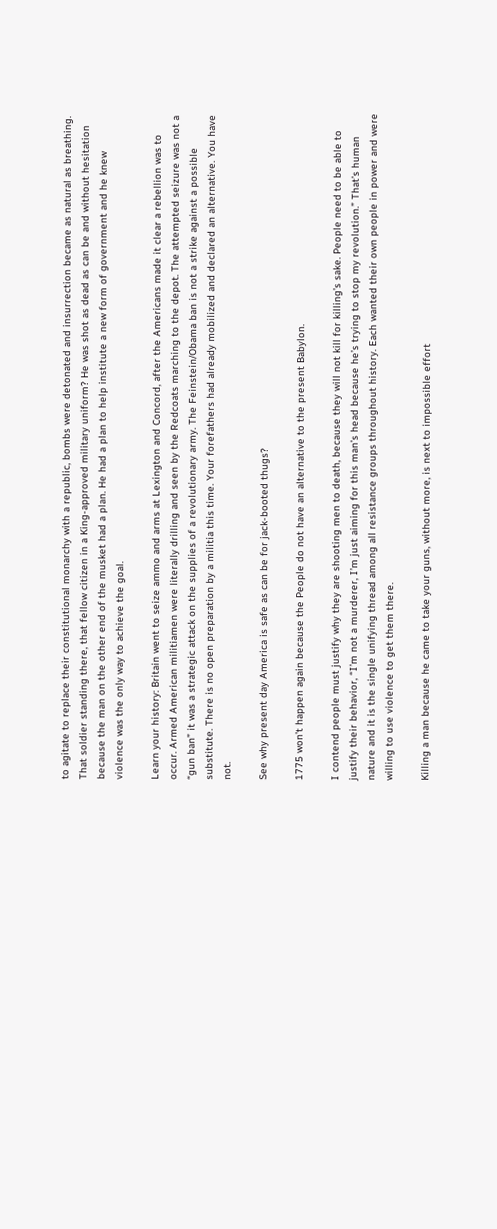to agitate to replace their constitutional monarchy with a republic, bombs were detonated and insurrection became as natural as breathing. That soldier standing there, that fellow citizen in a King-approved military uniform? He was shot as dead as can be and without hesitation because the man on the other end of the musket had a plan. He had a plan to help institute a new form of government and he knew violence was the only way to achieve the goal.

Learn your history: Britain went to seize ammo and arms at Lexington and Concord, after the Americans made it clear a rebellion was to occur. Armed American militiamen were literally drilling and seen by the Redcoats marching to the depot. The attempted seizure was not a “gun ban” it was a strategic attack on the supplies of a revolutionary army. The Feinstein/Obama ban is not a strike against a possible substitute. There is no open preparation by a militia this time. Your forefathers had already mobilized and declared an alternative. You have not.

See why present day America is safe as can be for jack-booted thugs?

1775 won’t happen again because the People do not have an alternative to the present Babylon.

I contend people must justify why they are shooting men to death, because they will not kill for killing’s sake. People need to be able to justify their behavior, “I’m not a murderer, I’m just aiming for this man’s head because he’s trying to stop my revolution.” That’s human nature and it is the single unifying thread among all resistance groups throughout history. Each wanted their own people in power and were willing to use violence to get them there.

Killing a man because he came to take your guns, without more, is next to impossible effort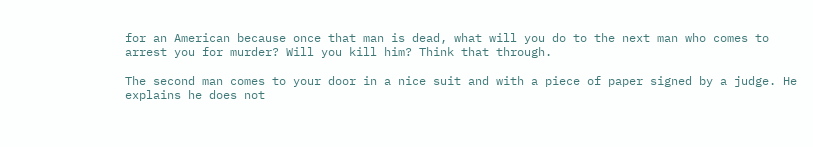for an American because once that man is dead, what will you do to the next man who comes to arrest you for murder? Will you kill him? Think that through.

The second man comes to your door in a nice suit and with a piece of paper signed by a judge. He explains he does not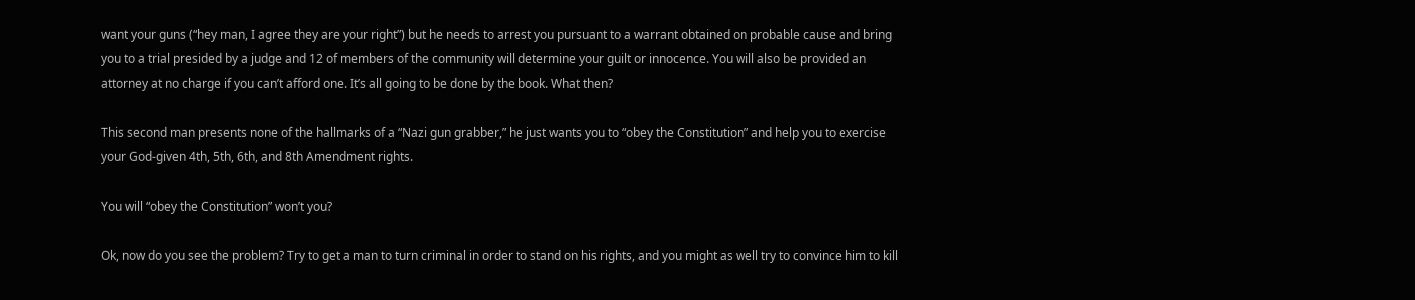want your guns (“hey man, I agree they are your right”) but he needs to arrest you pursuant to a warrant obtained on probable cause and bring you to a trial presided by a judge and 12 of members of the community will determine your guilt or innocence. You will also be provided an attorney at no charge if you can’t afford one. It’s all going to be done by the book. What then?

This second man presents none of the hallmarks of a “Nazi gun grabber,” he just wants you to “obey the Constitution” and help you to exercise your God-given 4th, 5th, 6th, and 8th Amendment rights.

You will “obey the Constitution” won’t you?

Ok, now do you see the problem? Try to get a man to turn criminal in order to stand on his rights, and you might as well try to convince him to kill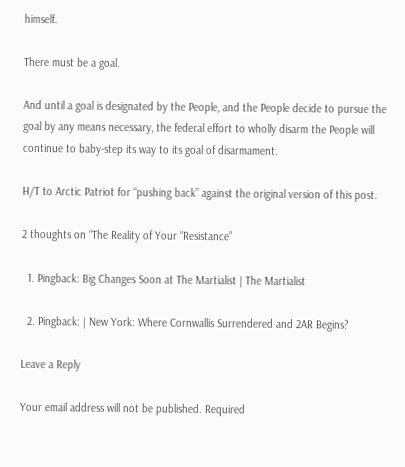himself.

There must be a goal.

And until a goal is designated by the People, and the People decide to pursue the goal by any means necessary, the federal effort to wholly disarm the People will continue to baby-step its way to its goal of disarmament.

H/T to Arctic Patriot for “pushing back” against the original version of this post.

2 thoughts on “The Reality of Your “Resistance”

  1. Pingback: Big Changes Soon at The Martialist | The Martialist

  2. Pingback: | New York: Where Cornwallis Surrendered and 2AR Begins?

Leave a Reply

Your email address will not be published. Required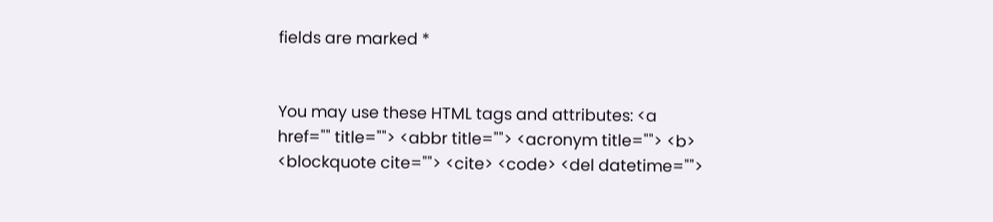fields are marked *


You may use these HTML tags and attributes: <a href="" title=""> <abbr title=""> <acronym title=""> <b> <blockquote cite=""> <cite> <code> <del datetime="">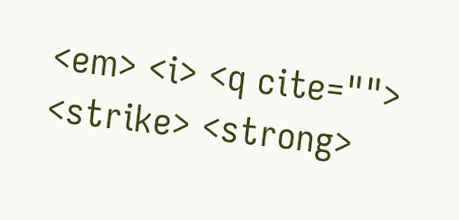<em> <i> <q cite=""> <strike> <strong>